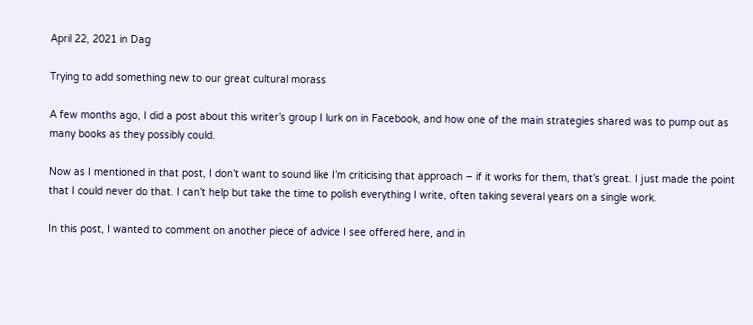April 22, 2021 in Dag

Trying to add something new to our great cultural morass

A few months ago, I did a post about this writer’s group I lurk on in Facebook, and how one of the main strategies shared was to pump out as many books as they possibly could.

Now as I mentioned in that post, I don’t want to sound like I’m criticising that approach – if it works for them, that’s great. I just made the point that I could never do that. I can’t help but take the time to polish everything I write, often taking several years on a single work.

In this post, I wanted to comment on another piece of advice I see offered here, and in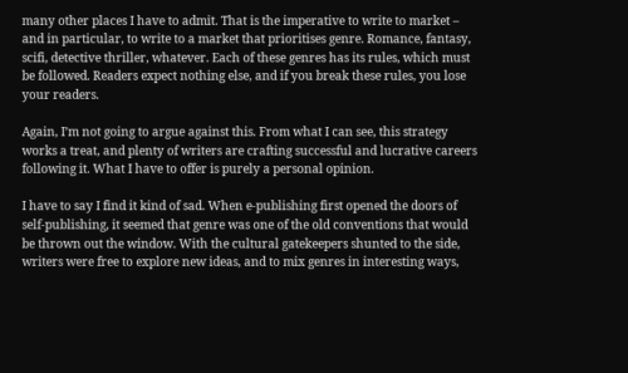many other places I have to admit. That is the imperative to write to market – and in particular, to write to a market that prioritises genre. Romance, fantasy, scifi, detective thriller, whatever. Each of these genres has its rules, which must be followed. Readers expect nothing else, and if you break these rules, you lose your readers.

Again, I’m not going to argue against this. From what I can see, this strategy works a treat, and plenty of writers are crafting successful and lucrative careers following it. What I have to offer is purely a personal opinion.

I have to say I find it kind of sad. When e-publishing first opened the doors of self-publishing, it seemed that genre was one of the old conventions that would be thrown out the window. With the cultural gatekeepers shunted to the side, writers were free to explore new ideas, and to mix genres in interesting ways,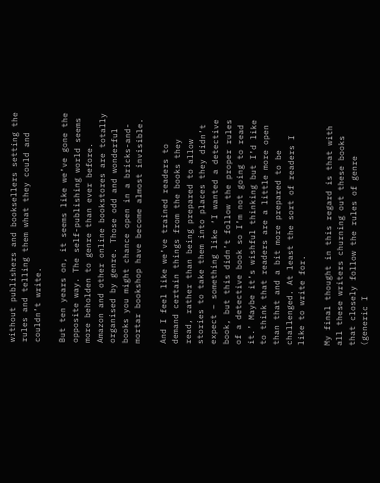without publishers and booksellers setting the rules and telling them what they could and couldn’t write.

But ten years on, it seems like we’ve gone the opposite way. The self-publishing world seems more beholden to genre than ever before. Amazon and other online bookstores are totally organised by genre. Those odd and wonderful books you might chance open in a bricks-and-mortar bookshop have become almost invisible.

And I feel like we’ve trained readers to demand certain things from the books they read, rather than being prepared to allow stories to take them into places they didn’t expect – something like ‘I wanted a detective book, but this didn’t follow the proper rules of a detective book so I’m not going to read it.’ Maybe it’s wishful thinking but I’d like to think that readers are a little more open than that and a bit more prepared to be challenged. At least the sort of readers I like to write for.

My final thought in this regard is that with all these writers churning out these books that closely follow the rules of genre (generic I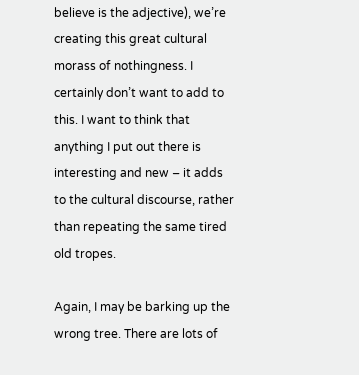believe is the adjective), we’re creating this great cultural morass of nothingness. I certainly don’t want to add to this. I want to think that anything I put out there is interesting and new – it adds to the cultural discourse, rather than repeating the same tired old tropes.

Again, I may be barking up the wrong tree. There are lots of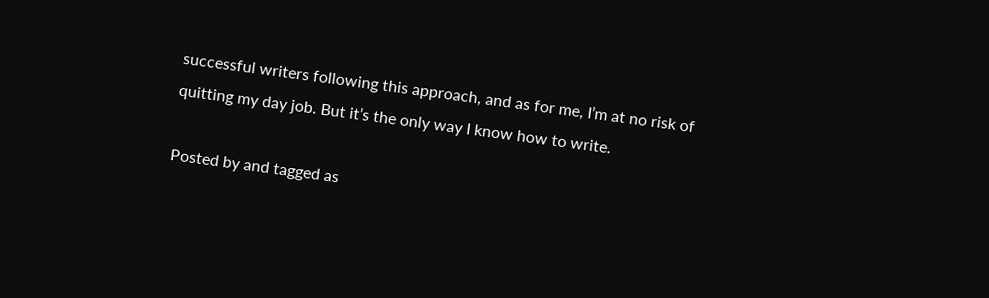successful writers following this approach, and as for me, I’m at no risk of quitting my day job. But it’s the only way I know how to write.

Posted by and tagged as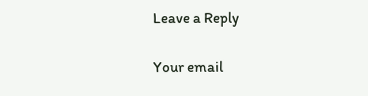Leave a Reply

Your email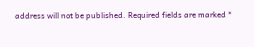address will not be published. Required fields are marked *